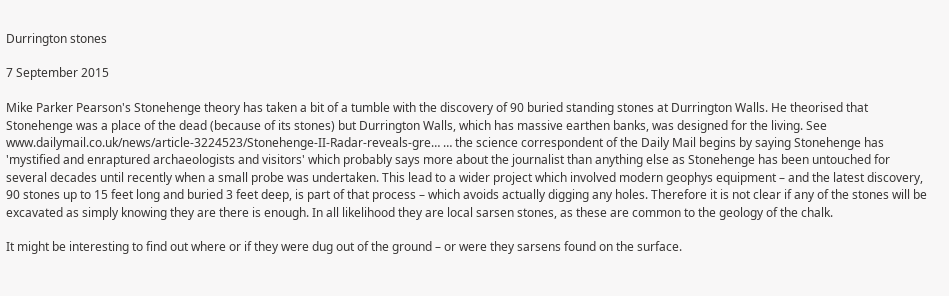Durrington stones

7 September 2015

Mike Parker Pearson's Stonehenge theory has taken a bit of a tumble with the discovery of 90 buried standing stones at Durrington Walls. He theorised that Stonehenge was a place of the dead (because of its stones) but Durrington Walls, which has massive earthen banks, was designed for the living. See www.dailymail.co.uk/news/article-3224523/Stonehenge-II-Radar-reveals-gre… … the science correspondent of the Daily Mail begins by saying Stonehenge has 'mystified and enraptured archaeologists and visitors' which probably says more about the journalist than anything else as Stonehenge has been untouched for several decades until recently when a small probe was undertaken. This lead to a wider project which involved modern geophys equipment – and the latest discovery, 90 stones up to 15 feet long and buried 3 feet deep, is part of that process – which avoids actually digging any holes. Therefore it is not clear if any of the stones will be excavated as simply knowing they are there is enough. In all likelihood they are local sarsen stones, as these are common to the geology of the chalk.

It might be interesting to find out where or if they were dug out of the ground – or were they sarsens found on the surface.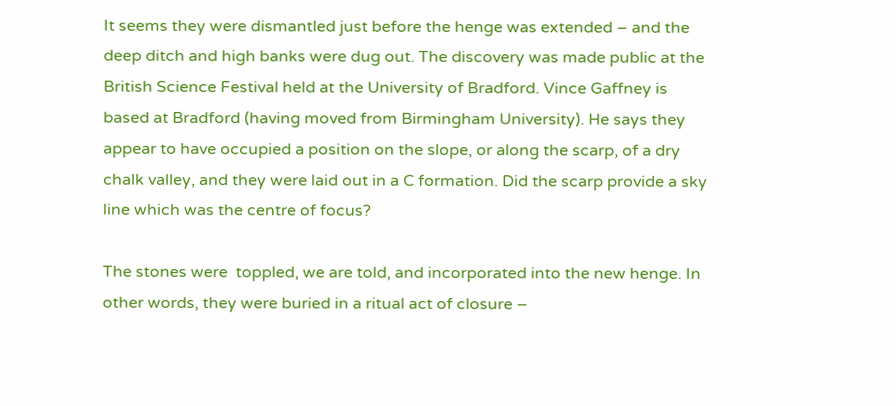It seems they were dismantled just before the henge was extended – and the deep ditch and high banks were dug out. The discovery was made public at the British Science Festival held at the University of Bradford. Vince Gaffney is based at Bradford (having moved from Birmingham University). He says they appear to have occupied a position on the slope, or along the scarp, of a dry chalk valley, and they were laid out in a C formation. Did the scarp provide a sky line which was the centre of focus?

The stones were  toppled, we are told, and incorporated into the new henge. In other words, they were buried in a ritual act of closure –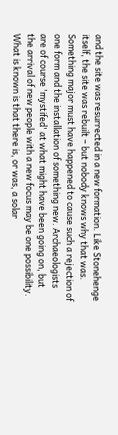and the site was resurrected in a new formation. Like Stonehenge itself, the site was rebuilt – but nobody knows why that was. Something major must have happened to cause such a rejection of one form and the installation of something new. Archaeologists are of course 'mystifed' at what might have been going on, but the arrival of new people with a new focus may be one possibility. What is known is that there is, or was, a solar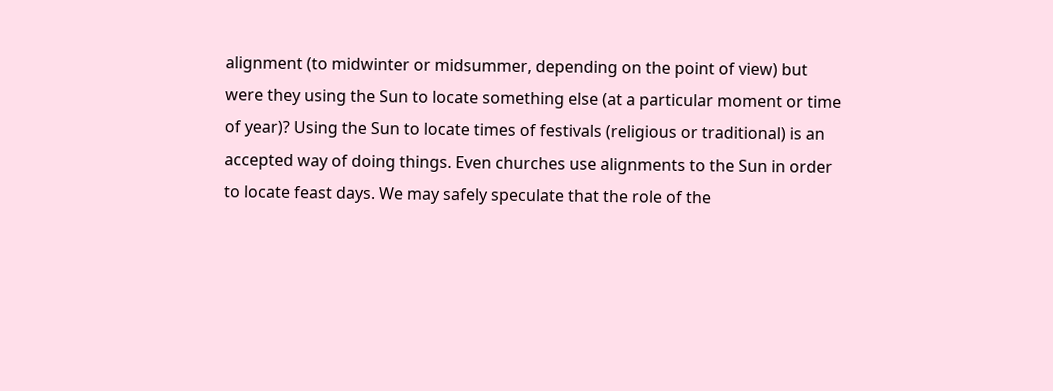alignment (to midwinter or midsummer, depending on the point of view) but were they using the Sun to locate something else (at a particular moment or time of year)? Using the Sun to locate times of festivals (religious or traditional) is an accepted way of doing things. Even churches use alignments to the Sun in order to locate feast days. We may safely speculate that the role of the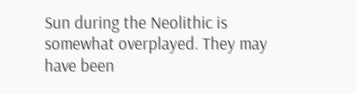Sun during the Neolithic is somewhat overplayed. They may have been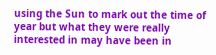using the Sun to mark out the time of year but what they were really interested in may have been in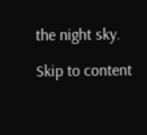the night sky.

Skip to content